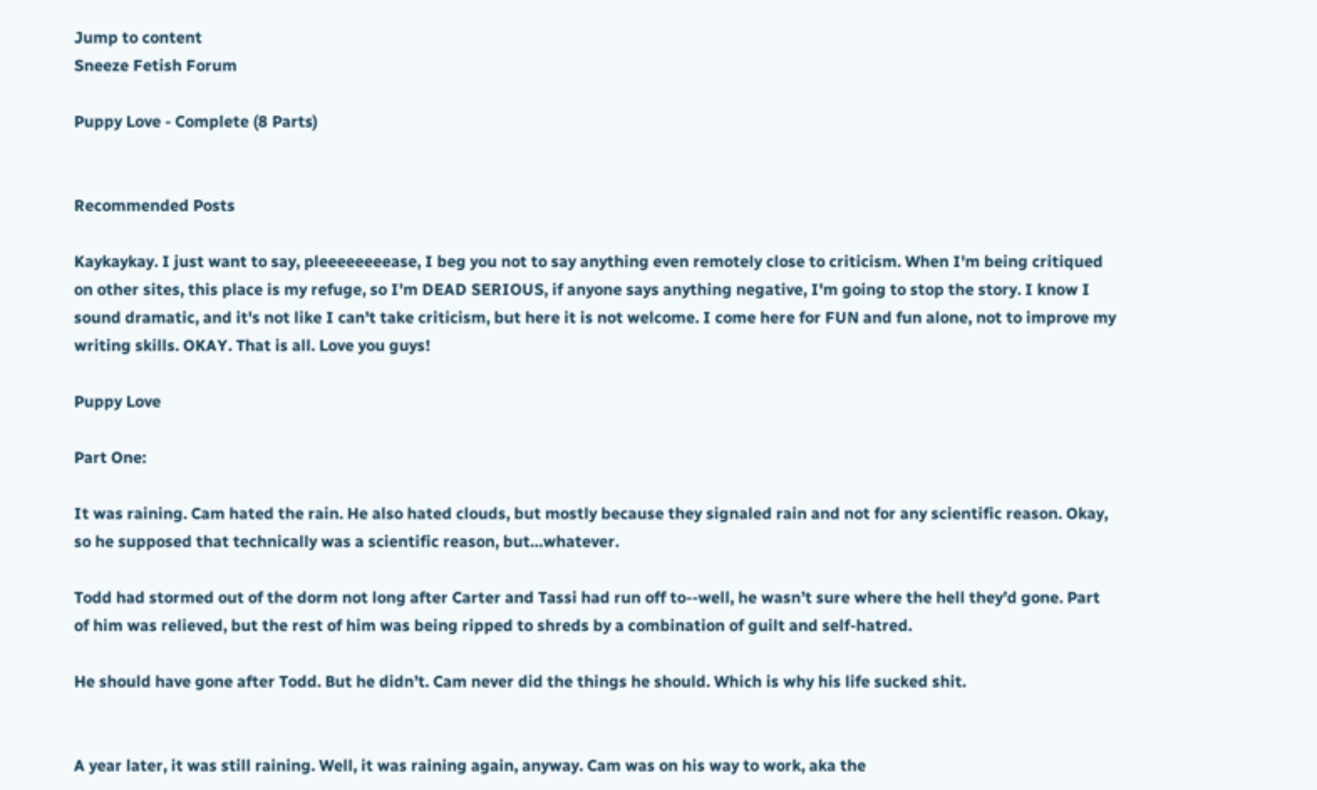Jump to content
Sneeze Fetish Forum

Puppy Love - Complete (8 Parts)


Recommended Posts

Kaykaykay. I just want to say, pleeeeeeeease, I beg you not to say anything even remotely close to criticism. When I'm being critiqued on other sites, this place is my refuge, so I'm DEAD SERIOUS, if anyone says anything negative, I'm going to stop the story. I know I sound dramatic, and it's not like I can't take criticism, but here it is not welcome. I come here for FUN and fun alone, not to improve my writing skills. OKAY. That is all. Love you guys!

Puppy Love

Part One:

It was raining. Cam hated the rain. He also hated clouds, but mostly because they signaled rain and not for any scientific reason. Okay, so he supposed that technically was a scientific reason, but…whatever.

Todd had stormed out of the dorm not long after Carter and Tassi had run off to--well, he wasn’t sure where the hell they’d gone. Part of him was relieved, but the rest of him was being ripped to shreds by a combination of guilt and self-hatred.

He should have gone after Todd. But he didn’t. Cam never did the things he should. Which is why his life sucked shit.


A year later, it was still raining. Well, it was raining again, anyway. Cam was on his way to work, aka the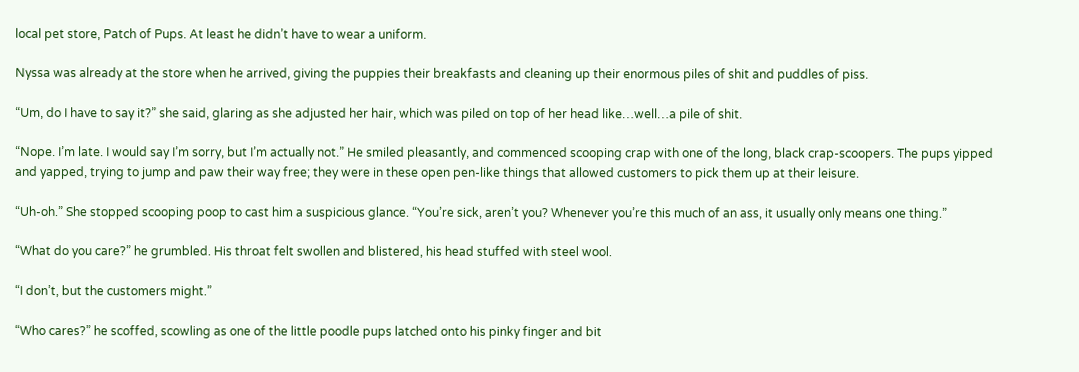local pet store, Patch of Pups. At least he didn’t have to wear a uniform.

Nyssa was already at the store when he arrived, giving the puppies their breakfasts and cleaning up their enormous piles of shit and puddles of piss.

“Um, do I have to say it?” she said, glaring as she adjusted her hair, which was piled on top of her head like…well…a pile of shit.

“Nope. I’m late. I would say I’m sorry, but I’m actually not.” He smiled pleasantly, and commenced scooping crap with one of the long, black crap-scoopers. The pups yipped and yapped, trying to jump and paw their way free; they were in these open pen-like things that allowed customers to pick them up at their leisure.

“Uh-oh.” She stopped scooping poop to cast him a suspicious glance. “You’re sick, aren’t you? Whenever you’re this much of an ass, it usually only means one thing.”

“What do you care?” he grumbled. His throat felt swollen and blistered, his head stuffed with steel wool.

“I don’t, but the customers might.”

“Who cares?” he scoffed, scowling as one of the little poodle pups latched onto his pinky finger and bit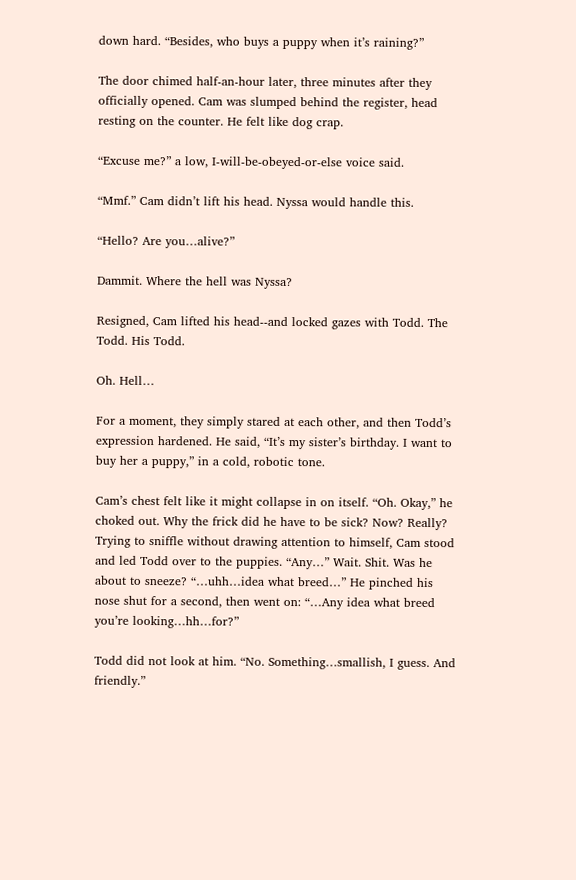down hard. “Besides, who buys a puppy when it’s raining?”

The door chimed half-an-hour later, three minutes after they officially opened. Cam was slumped behind the register, head resting on the counter. He felt like dog crap.

“Excuse me?” a low, I-will-be-obeyed-or-else voice said.

“Mmf.” Cam didn’t lift his head. Nyssa would handle this.

“Hello? Are you…alive?”

Dammit. Where the hell was Nyssa?

Resigned, Cam lifted his head--and locked gazes with Todd. The Todd. His Todd.

Oh. Hell…

For a moment, they simply stared at each other, and then Todd’s expression hardened. He said, “It’s my sister’s birthday. I want to buy her a puppy,” in a cold, robotic tone.

Cam’s chest felt like it might collapse in on itself. “Oh. Okay,” he choked out. Why the frick did he have to be sick? Now? Really? Trying to sniffle without drawing attention to himself, Cam stood and led Todd over to the puppies. “Any…” Wait. Shit. Was he about to sneeze? “…uhh…idea what breed…” He pinched his nose shut for a second, then went on: “…Any idea what breed you’re looking…hh…for?”

Todd did not look at him. “No. Something…smallish, I guess. And friendly.”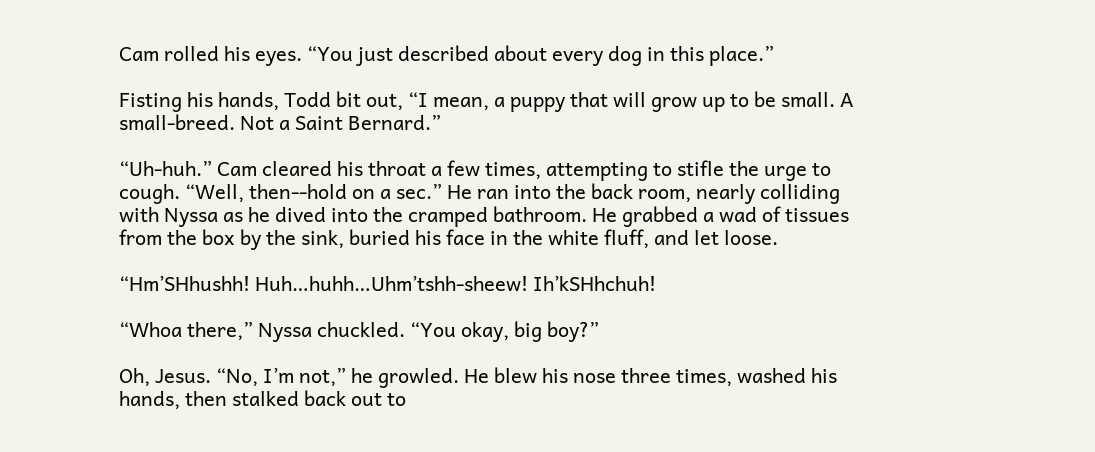Cam rolled his eyes. “You just described about every dog in this place.”

Fisting his hands, Todd bit out, “I mean, a puppy that will grow up to be small. A small-breed. Not a Saint Bernard.”

“Uh-huh.” Cam cleared his throat a few times, attempting to stifle the urge to cough. “Well, then--hold on a sec.” He ran into the back room, nearly colliding with Nyssa as he dived into the cramped bathroom. He grabbed a wad of tissues from the box by the sink, buried his face in the white fluff, and let loose.

“Hm’SHhushh! Huh…huhh…Uhm’tshh-sheew! Ih’kSHhchuh!

“Whoa there,” Nyssa chuckled. “You okay, big boy?”

Oh, Jesus. “No, I’m not,” he growled. He blew his nose three times, washed his hands, then stalked back out to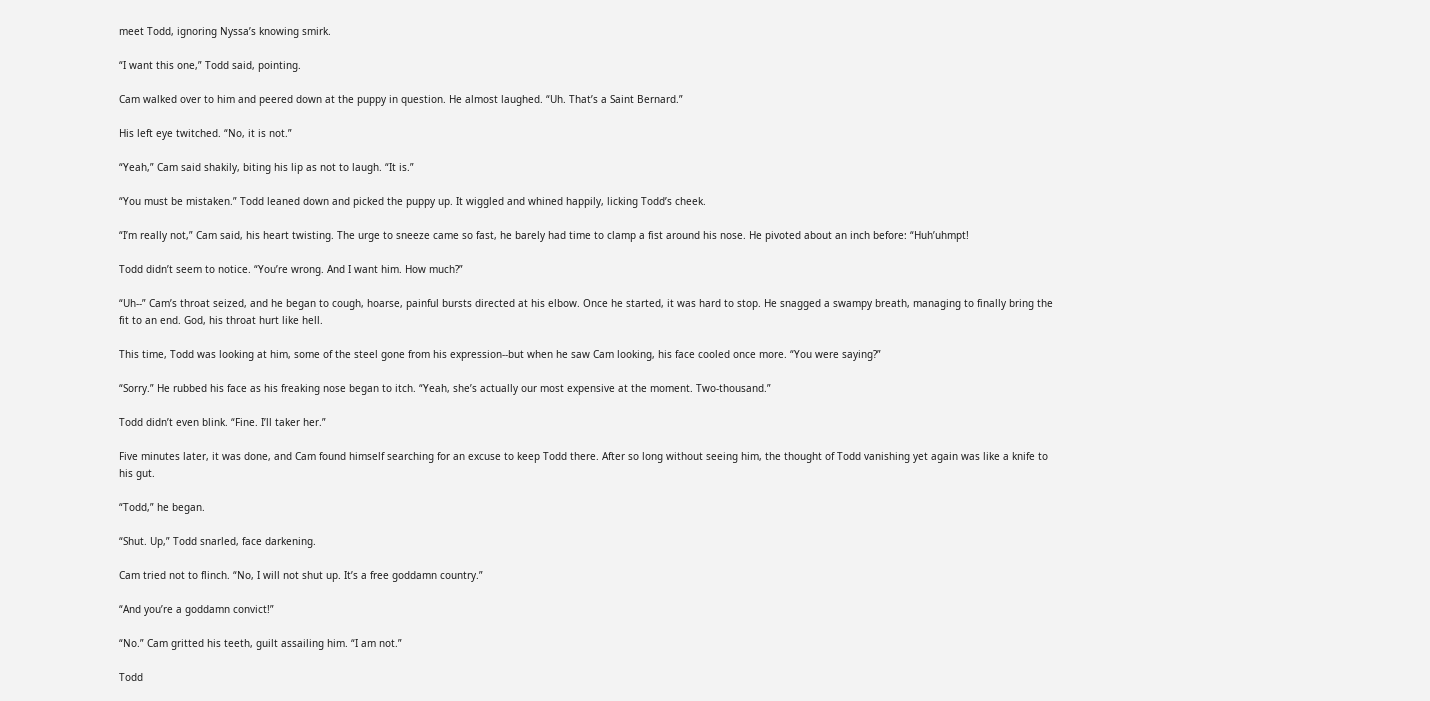meet Todd, ignoring Nyssa’s knowing smirk.

“I want this one,” Todd said, pointing.

Cam walked over to him and peered down at the puppy in question. He almost laughed. “Uh. That’s a Saint Bernard.”

His left eye twitched. “No, it is not.”

“Yeah,” Cam said shakily, biting his lip as not to laugh. “It is.”

“You must be mistaken.” Todd leaned down and picked the puppy up. It wiggled and whined happily, licking Todd’s cheek.

“I’m really not,” Cam said, his heart twisting. The urge to sneeze came so fast, he barely had time to clamp a fist around his nose. He pivoted about an inch before: “Huh’uhmpt!

Todd didn’t seem to notice. “You’re wrong. And I want him. How much?”

“Uh--” Cam’s throat seized, and he began to cough, hoarse, painful bursts directed at his elbow. Once he started, it was hard to stop. He snagged a swampy breath, managing to finally bring the fit to an end. God, his throat hurt like hell.

This time, Todd was looking at him, some of the steel gone from his expression--but when he saw Cam looking, his face cooled once more. “You were saying?”

“Sorry.” He rubbed his face as his freaking nose began to itch. “Yeah, she’s actually our most expensive at the moment. Two-thousand.”

Todd didn’t even blink. “Fine. I’ll taker her.”

Five minutes later, it was done, and Cam found himself searching for an excuse to keep Todd there. After so long without seeing him, the thought of Todd vanishing yet again was like a knife to his gut.

“Todd,” he began.

“Shut. Up,” Todd snarled, face darkening.

Cam tried not to flinch. “No, I will not shut up. It’s a free goddamn country.”

“And you’re a goddamn convict!”

“No.” Cam gritted his teeth, guilt assailing him. “I am not.”

Todd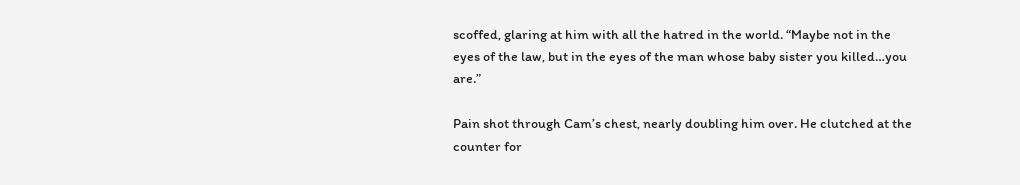scoffed, glaring at him with all the hatred in the world. “Maybe not in the eyes of the law, but in the eyes of the man whose baby sister you killed…you are.”

Pain shot through Cam’s chest, nearly doubling him over. He clutched at the counter for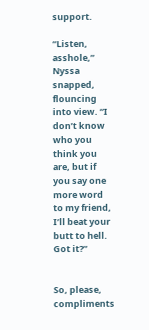support.

“Listen, asshole,” Nyssa snapped, flouncing into view. “I don’t know who you think you are, but if you say one more word to my friend, I’ll beat your butt to hell. Got it?”


So, please, compliments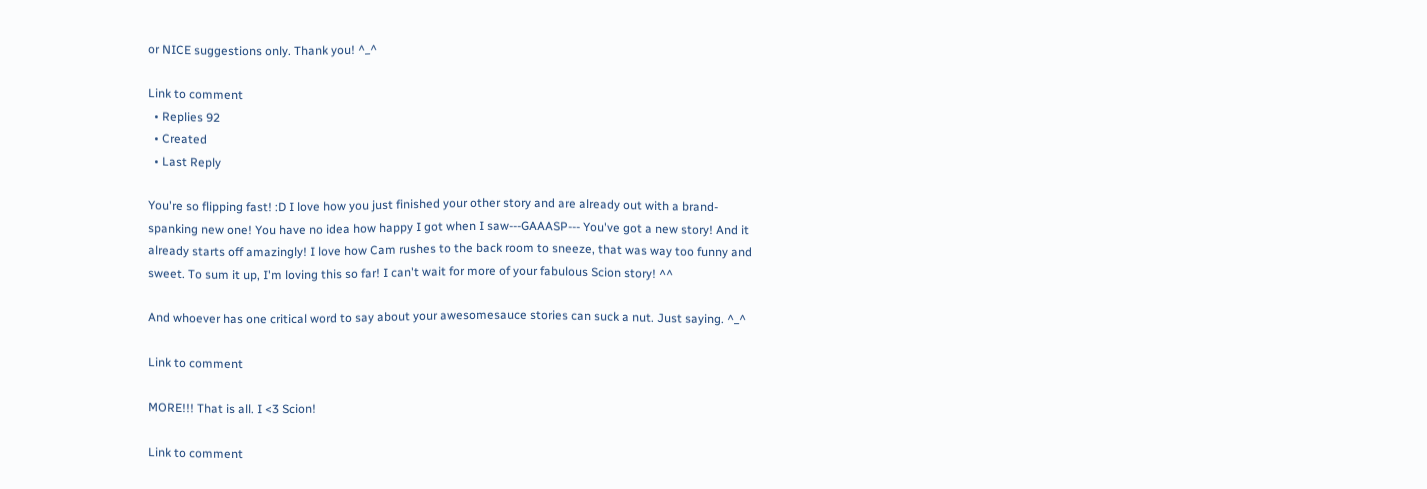or NICE suggestions only. Thank you! ^_^

Link to comment
  • Replies 92
  • Created
  • Last Reply

You're so flipping fast! :D I love how you just finished your other story and are already out with a brand-spanking new one! You have no idea how happy I got when I saw---GAAASP--- You've got a new story! And it already starts off amazingly! I love how Cam rushes to the back room to sneeze, that was way too funny and sweet. To sum it up, I'm loving this so far! I can't wait for more of your fabulous Scion story! ^^

And whoever has one critical word to say about your awesomesauce stories can suck a nut. Just saying. ^_^

Link to comment

MORE!!! That is all. I <3 Scion!

Link to comment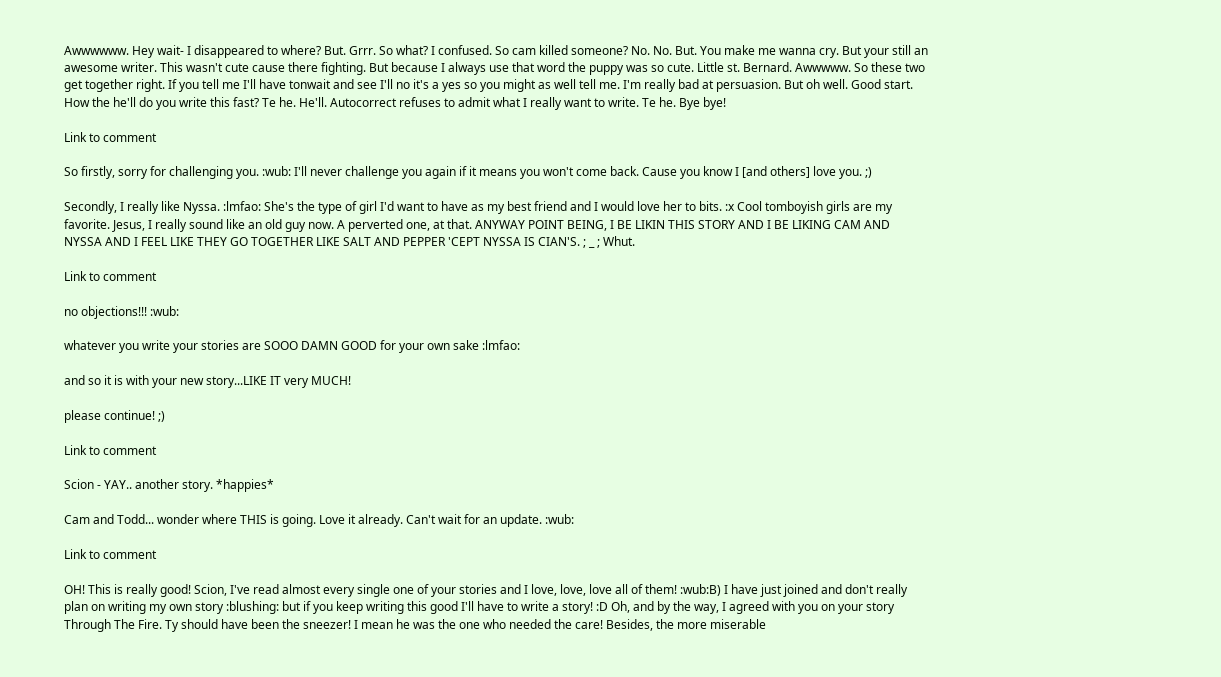Awwwwww. Hey wait- I disappeared to where? But. Grrr. So what? I confused. So cam killed someone? No. No. But. You make me wanna cry. But your still an awesome writer. This wasn't cute cause there fighting. But because I always use that word the puppy was so cute. Little st. Bernard. Awwwww. So these two get together right. If you tell me I'll have tonwait and see I'll no it's a yes so you might as well tell me. I'm really bad at persuasion. But oh well. Good start. How the he'll do you write this fast? Te he. He'll. Autocorrect refuses to admit what I really want to write. Te he. Bye bye!

Link to comment

So firstly, sorry for challenging you. :wub: I'll never challenge you again if it means you won't come back. Cause you know I [and others] love you. ;)

Secondly, I really like Nyssa. :lmfao: She's the type of girl I'd want to have as my best friend and I would love her to bits. :x Cool tomboyish girls are my favorite. Jesus, I really sound like an old guy now. A perverted one, at that. ANYWAY POINT BEING, I BE LIKIN THIS STORY AND I BE LIKING CAM AND NYSSA AND I FEEL LIKE THEY GO TOGETHER LIKE SALT AND PEPPER 'CEPT NYSSA IS CIAN'S. ; _ ; Whut.

Link to comment

no objections!!! :wub:

whatever you write your stories are SOOO DAMN GOOD for your own sake :lmfao:

and so it is with your new story...LIKE IT very MUCH!

please continue! ;)

Link to comment

Scion - YAY.. another story. *happies*

Cam and Todd... wonder where THIS is going. Love it already. Can't wait for an update. :wub:

Link to comment

OH! This is really good! Scion, I've read almost every single one of your stories and I love, love, love all of them! :wub:B) I have just joined and don't really plan on writing my own story :blushing: but if you keep writing this good I'll have to write a story! :D Oh, and by the way, I agreed with you on your story Through The Fire. Ty should have been the sneezer! I mean he was the one who needed the care! Besides, the more miserable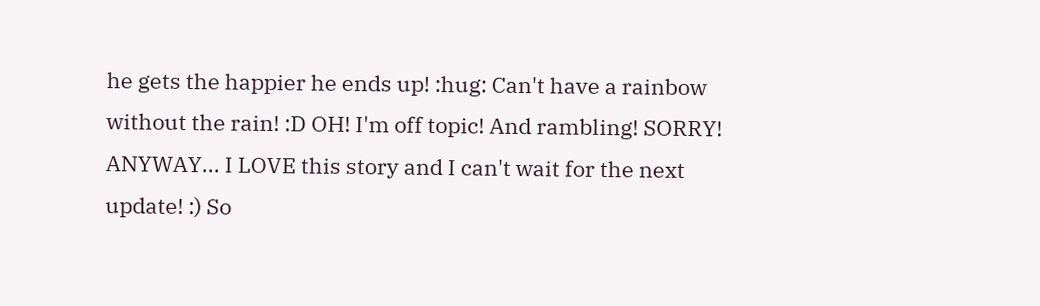he gets the happier he ends up! :hug: Can't have a rainbow without the rain! :D OH! I'm off topic! And rambling! SORRY! ANYWAY... I LOVE this story and I can't wait for the next update! :) So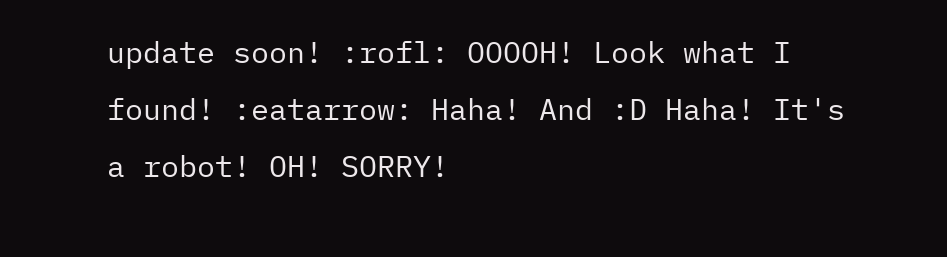update soon! :rofl: OOOOH! Look what I found! :eatarrow: Haha! And :D Haha! It's a robot! OH! SORRY!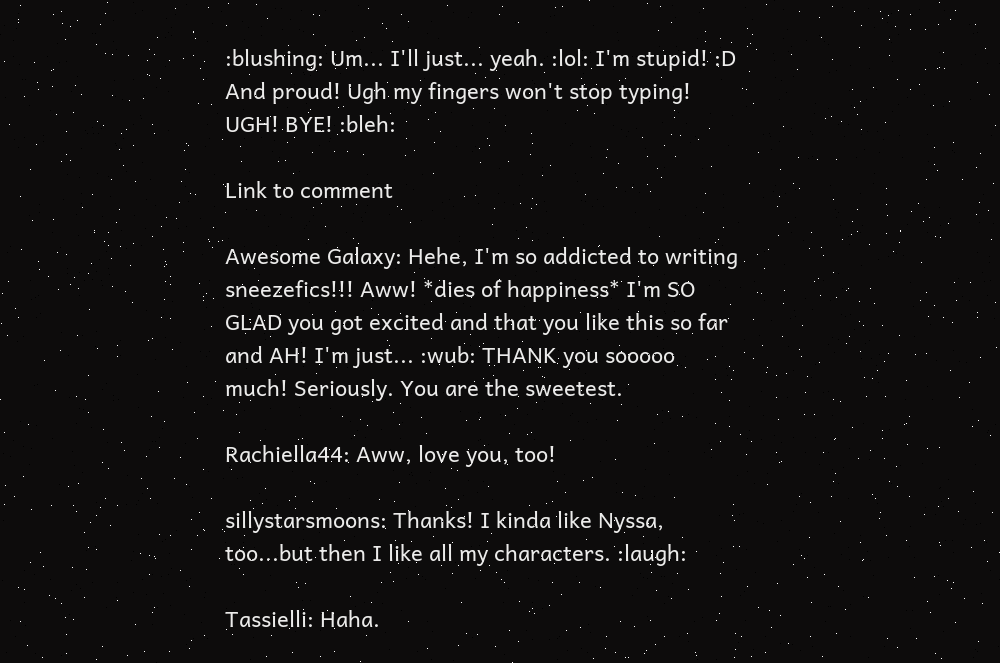:blushing: Um... I'll just... yeah. :lol: I'm stupid! :D And proud! Ugh my fingers won't stop typing! UGH! BYE! :bleh:

Link to comment

Awesome Galaxy: Hehe, I'm so addicted to writing sneezefics!!! Aww! *dies of happiness* I'm SO GLAD you got excited and that you like this so far and AH! I'm just... :wub: THANK you sooooo much! Seriously. You are the sweetest.

Rachiella44: Aww, love you, too!

sillystarsmoons: Thanks! I kinda like Nyssa, too...but then I like all my characters. :laugh:

Tassielli: Haha.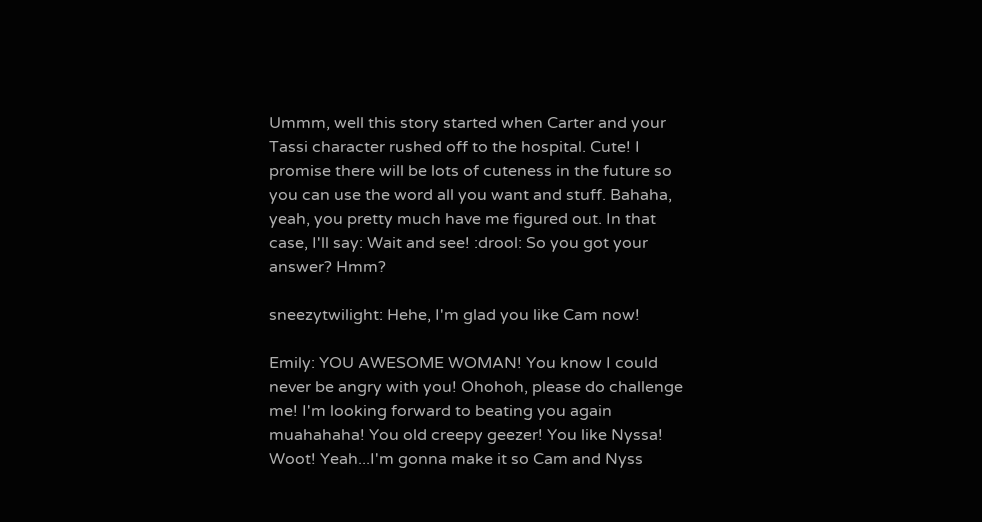Ummm, well this story started when Carter and your Tassi character rushed off to the hospital. Cute! I promise there will be lots of cuteness in the future so you can use the word all you want and stuff. Bahaha, yeah, you pretty much have me figured out. In that case, I'll say: Wait and see! :drool: So you got your answer? Hmm?

sneezytwilight: Hehe, I'm glad you like Cam now!

Emily: YOU AWESOME WOMAN! You know I could never be angry with you! Ohohoh, please do challenge me! I'm looking forward to beating you again muahahaha! You old creepy geezer! You like Nyssa! Woot! Yeah...I'm gonna make it so Cam and Nyss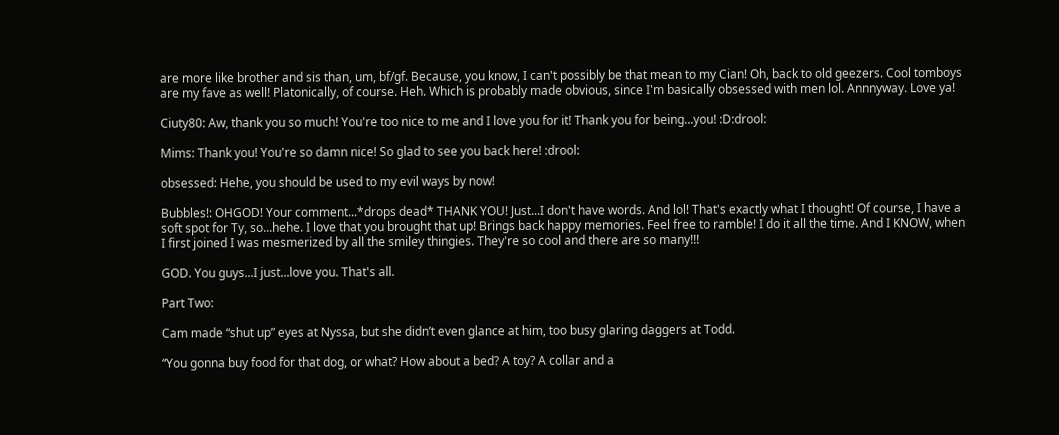are more like brother and sis than, um, bf/gf. Because, you know, I can't possibly be that mean to my Cian! Oh, back to old geezers. Cool tomboys are my fave as well! Platonically, of course. Heh. Which is probably made obvious, since I'm basically obsessed with men lol. Annnyway. Love ya!

Ciuty80: Aw, thank you so much! You're too nice to me and I love you for it! Thank you for being...you! :D:drool:

Mims: Thank you! You're so damn nice! So glad to see you back here! :drool:

obsessed: Hehe, you should be used to my evil ways by now!

Bubbles!: OHGOD! Your comment...*drops dead* THANK YOU! Just...I don't have words. And lol! That's exactly what I thought! Of course, I have a soft spot for Ty, so...hehe. I love that you brought that up! Brings back happy memories. Feel free to ramble! I do it all the time. And I KNOW, when I first joined I was mesmerized by all the smiley thingies. They're so cool and there are so many!!!

GOD. You guys...I just...love you. That's all.

Part Two:

Cam made “shut up” eyes at Nyssa, but she didn’t even glance at him, too busy glaring daggers at Todd.

“You gonna buy food for that dog, or what? How about a bed? A toy? A collar and a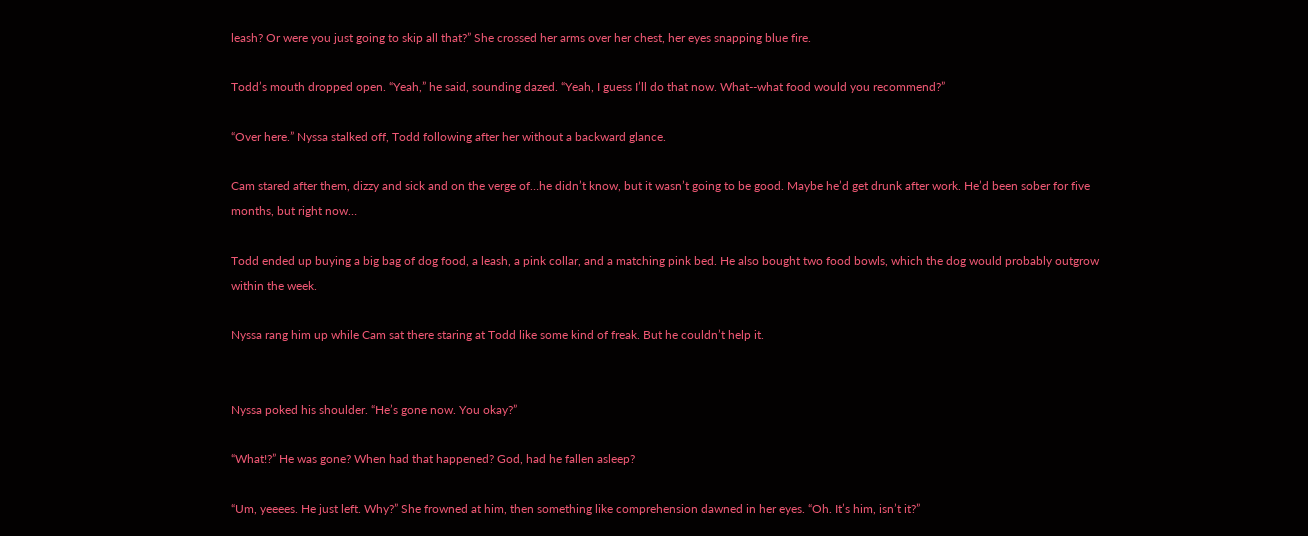leash? Or were you just going to skip all that?” She crossed her arms over her chest, her eyes snapping blue fire.

Todd’s mouth dropped open. “Yeah,” he said, sounding dazed. “Yeah, I guess I’ll do that now. What--what food would you recommend?”

“Over here.” Nyssa stalked off, Todd following after her without a backward glance.

Cam stared after them, dizzy and sick and on the verge of…he didn’t know, but it wasn’t going to be good. Maybe he’d get drunk after work. He’d been sober for five months, but right now…

Todd ended up buying a big bag of dog food, a leash, a pink collar, and a matching pink bed. He also bought two food bowls, which the dog would probably outgrow within the week.

Nyssa rang him up while Cam sat there staring at Todd like some kind of freak. But he couldn’t help it.


Nyssa poked his shoulder. “He’s gone now. You okay?”

“What!?” He was gone? When had that happened? God, had he fallen asleep?

“Um, yeeees. He just left. Why?” She frowned at him, then something like comprehension dawned in her eyes. “Oh. It’s him, isn’t it?”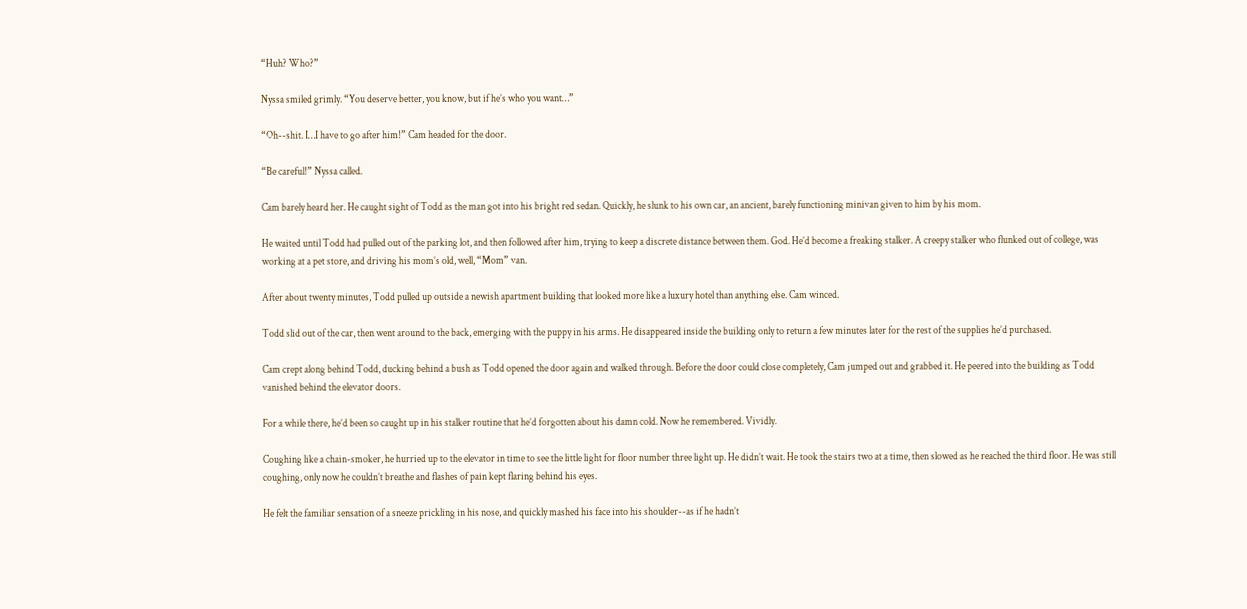“Huh? Who?”

Nyssa smiled grimly. “You deserve better, you know, but if he’s who you want…”

“Oh--shit. I…I have to go after him!” Cam headed for the door.

“Be careful!” Nyssa called.

Cam barely heard her. He caught sight of Todd as the man got into his bright red sedan. Quickly, he slunk to his own car, an ancient, barely functioning minivan given to him by his mom.

He waited until Todd had pulled out of the parking lot, and then followed after him, trying to keep a discrete distance between them. God. He’d become a freaking stalker. A creepy stalker who flunked out of college, was working at a pet store, and driving his mom’s old, well, “Mom” van.

After about twenty minutes, Todd pulled up outside a newish apartment building that looked more like a luxury hotel than anything else. Cam winced.

Todd slid out of the car, then went around to the back, emerging with the puppy in his arms. He disappeared inside the building only to return a few minutes later for the rest of the supplies he’d purchased.

Cam crept along behind Todd, ducking behind a bush as Todd opened the door again and walked through. Before the door could close completely, Cam jumped out and grabbed it. He peered into the building as Todd vanished behind the elevator doors.

For a while there, he’d been so caught up in his stalker routine that he’d forgotten about his damn cold. Now he remembered. Vividly.

Coughing like a chain-smoker, he hurried up to the elevator in time to see the little light for floor number three light up. He didn’t wait. He took the stairs two at a time, then slowed as he reached the third floor. He was still coughing, only now he couldn’t breathe and flashes of pain kept flaring behind his eyes.

He felt the familiar sensation of a sneeze prickling in his nose, and quickly mashed his face into his shoulder--as if he hadn’t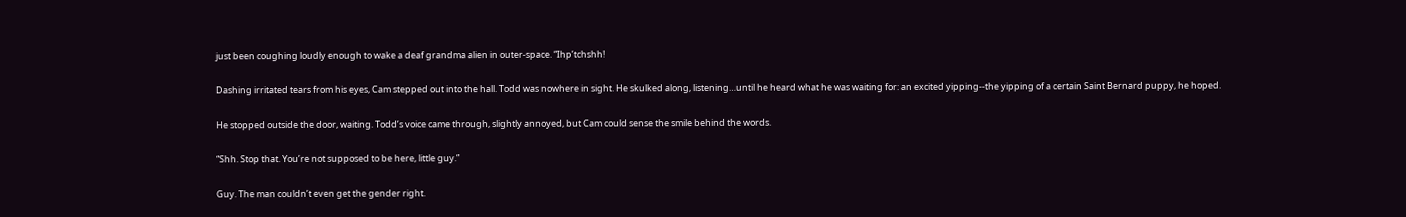just been coughing loudly enough to wake a deaf grandma alien in outer-space. “Ihp’tchshh!

Dashing irritated tears from his eyes, Cam stepped out into the hall. Todd was nowhere in sight. He skulked along, listening…until he heard what he was waiting for: an excited yipping--the yipping of a certain Saint Bernard puppy, he hoped.

He stopped outside the door, waiting. Todd’s voice came through, slightly annoyed, but Cam could sense the smile behind the words.

“Shh. Stop that. You’re not supposed to be here, little guy.”

Guy. The man couldn’t even get the gender right.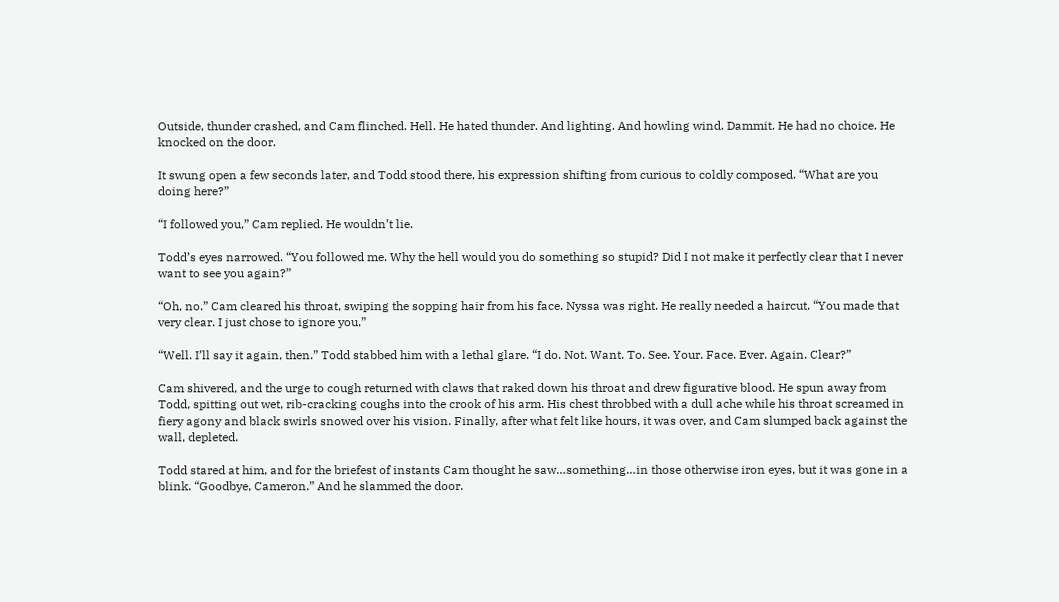Outside, thunder crashed, and Cam flinched. Hell. He hated thunder. And lighting. And howling wind. Dammit. He had no choice. He knocked on the door.

It swung open a few seconds later, and Todd stood there, his expression shifting from curious to coldly composed. “What are you doing here?”

“I followed you,” Cam replied. He wouldn’t lie.

Todd’s eyes narrowed. “You followed me. Why the hell would you do something so stupid? Did I not make it perfectly clear that I never want to see you again?”

“Oh, no.” Cam cleared his throat, swiping the sopping hair from his face. Nyssa was right. He really needed a haircut. “You made that very clear. I just chose to ignore you.”

“Well. I’ll say it again, then.” Todd stabbed him with a lethal glare. “I do. Not. Want. To. See. Your. Face. Ever. Again. Clear?”

Cam shivered, and the urge to cough returned with claws that raked down his throat and drew figurative blood. He spun away from Todd, spitting out wet, rib-cracking coughs into the crook of his arm. His chest throbbed with a dull ache while his throat screamed in fiery agony and black swirls snowed over his vision. Finally, after what felt like hours, it was over, and Cam slumped back against the wall, depleted.

Todd stared at him, and for the briefest of instants Cam thought he saw…something…in those otherwise iron eyes, but it was gone in a blink. “Goodbye, Cameron.” And he slammed the door.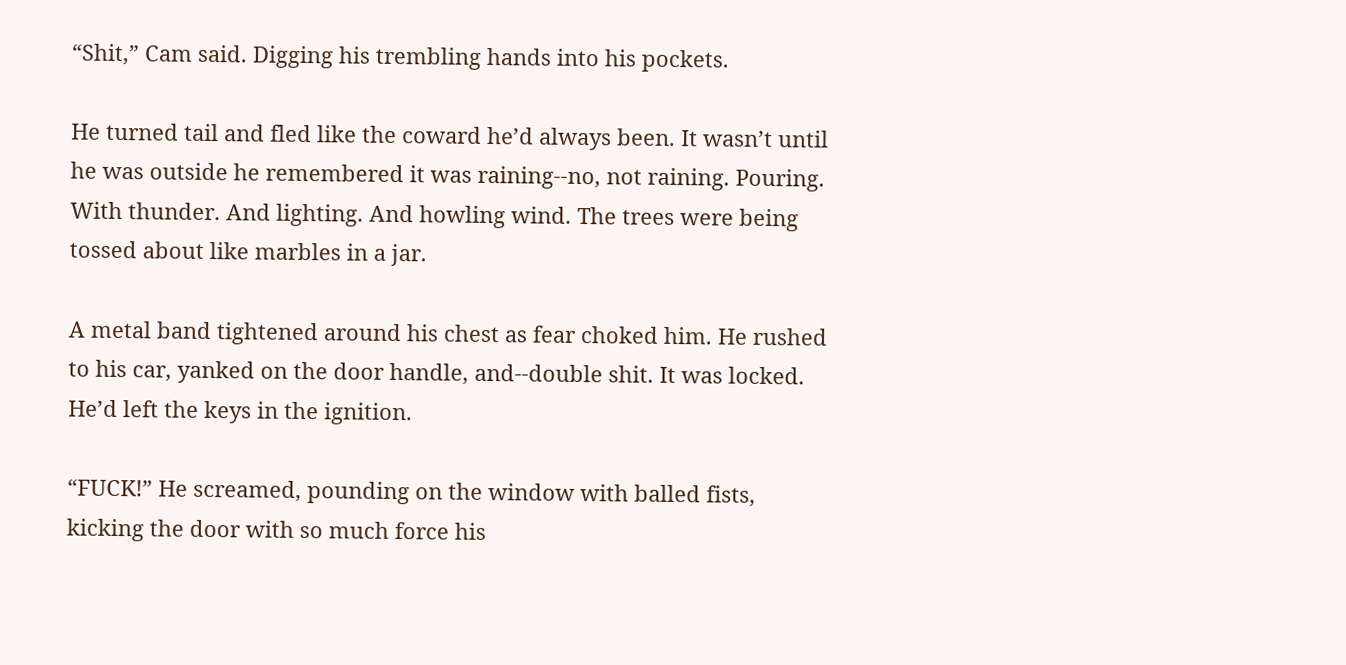“Shit,” Cam said. Digging his trembling hands into his pockets.

He turned tail and fled like the coward he’d always been. It wasn’t until he was outside he remembered it was raining--no, not raining. Pouring. With thunder. And lighting. And howling wind. The trees were being tossed about like marbles in a jar.

A metal band tightened around his chest as fear choked him. He rushed to his car, yanked on the door handle, and--double shit. It was locked. He’d left the keys in the ignition.

“FUCK!” He screamed, pounding on the window with balled fists, kicking the door with so much force his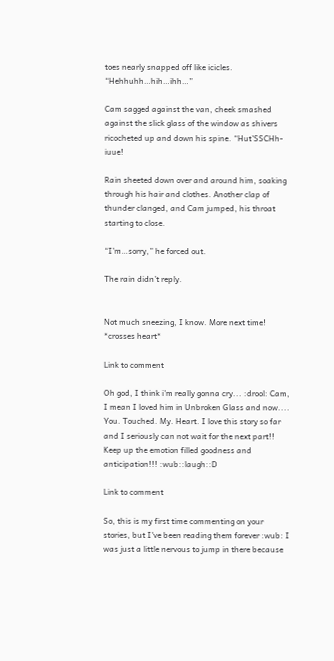toes nearly snapped off like icicles. “Hehhuhh…hih…ihh…”

Cam sagged against the van, cheek smashed against the slick glass of the window as shivers ricocheted up and down his spine. “Hut’SSCHh-iuue!

Rain sheeted down over and around him, soaking through his hair and clothes. Another clap of thunder clanged, and Cam jumped, his throat starting to close.

“I’m…sorry,” he forced out.

The rain didn’t reply.


Not much sneezing, I know. More next time! *crosses heart*

Link to comment

Oh god, I think i'm really gonna cry... :drool: Cam, I mean I loved him in Unbroken Glass and now.... You. Touched. My. Heart. I love this story so far and I seriously can not wait for the next part!! Keep up the emotion filled goodness and anticipation!!! :wub::laugh::D

Link to comment

So, this is my first time commenting on your stories, but I've been reading them forever :wub: I was just a little nervous to jump in there because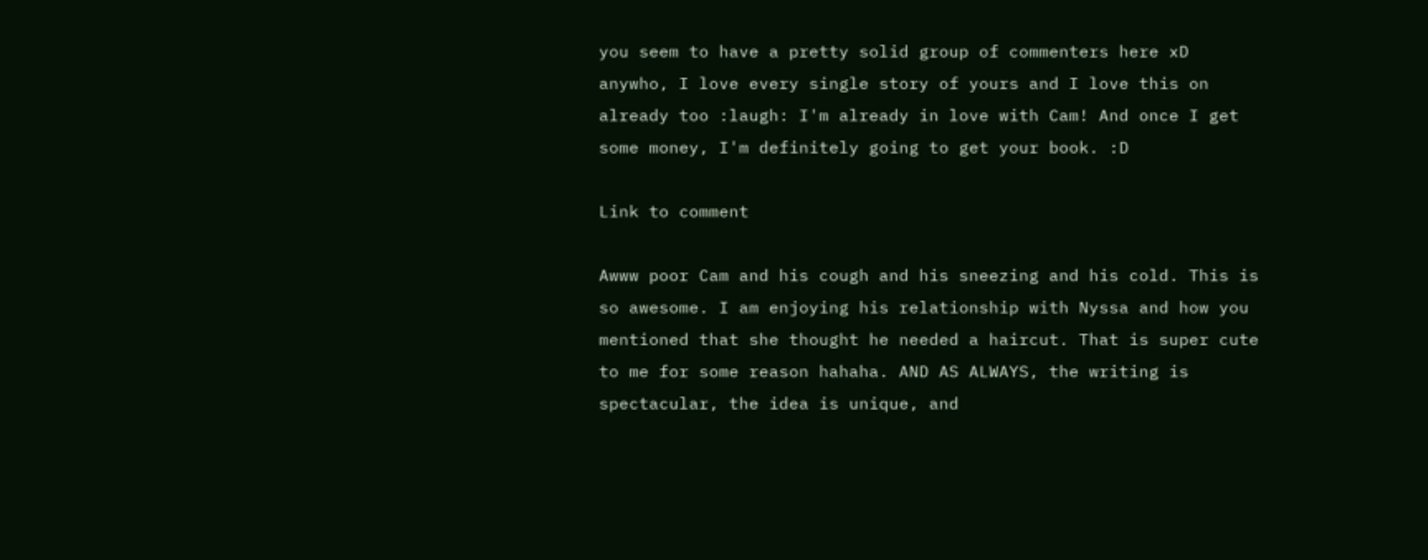you seem to have a pretty solid group of commenters here xD anywho, I love every single story of yours and I love this on already too :laugh: I'm already in love with Cam! And once I get some money, I'm definitely going to get your book. :D

Link to comment

Awww poor Cam and his cough and his sneezing and his cold. This is so awesome. I am enjoying his relationship with Nyssa and how you mentioned that she thought he needed a haircut. That is super cute to me for some reason hahaha. AND AS ALWAYS, the writing is spectacular, the idea is unique, and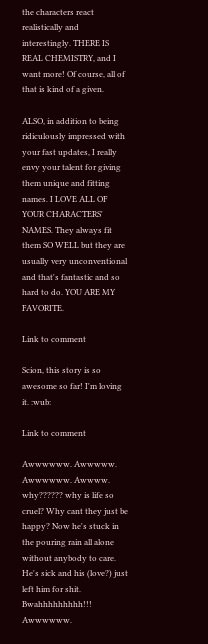the characters react realistically and interestingly. THERE IS REAL CHEMISTRY, and I want more! Of course, all of that is kind of a given.

ALSO, in addition to being ridiculously impressed with your fast updates, I really envy your talent for giving them unique and fitting names. I LOVE ALL OF YOUR CHARACTERS' NAMES. They always fit them SO WELL but they are usually very unconventional and that's fantastic and so hard to do. YOU ARE MY FAVORITE.

Link to comment

Scion, this story is so awesome so far! I'm loving it. :wub:

Link to comment

Awwwwww. Awwwww. Awwwwww. Awwww. why?????? why is life so cruel? Why cant they just be happy? Now he's stuck in the pouring rain all alone without anybody to care. He's sick and his (love?) just left him for shit. Bwahhhhhhhhh!!! Awwwwww.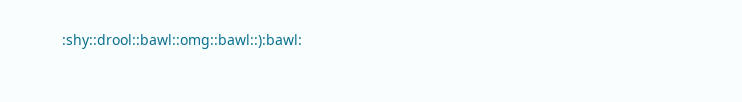:shy::drool::bawl::omg::bawl::):bawl: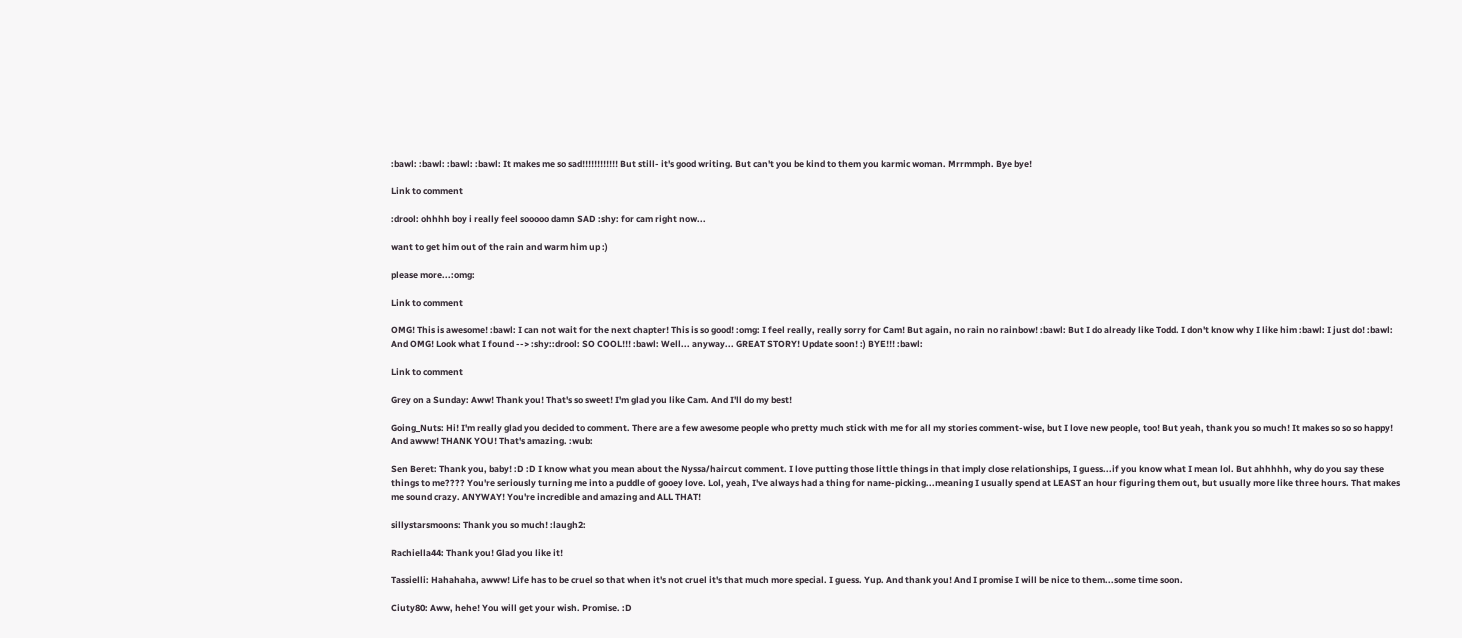:bawl: :bawl: :bawl: :bawl: It makes me so sad!!!!!!!!!!!! But still- it's good writing. But can't you be kind to them you karmic woman. Mrrmmph. Bye bye!

Link to comment

:drool: ohhhh boy i really feel sooooo damn SAD :shy: for cam right now...

want to get him out of the rain and warm him up :)

please more...:omg:

Link to comment

OMG! This is awesome! :bawl: I can not wait for the next chapter! This is so good! :omg: I feel really, really sorry for Cam! But again, no rain no rainbow! :bawl: But I do already like Todd. I don't know why I like him :bawl: I just do! :bawl: And OMG! Look what I found --> :shy::drool: SO COOL!!! :bawl: Well... anyway... GREAT STORY! Update soon! :) BYE!!! :bawl:

Link to comment

Grey on a Sunday: Aww! Thank you! That's so sweet! I'm glad you like Cam. And I'll do my best!

Going_Nuts: Hi! I'm really glad you decided to comment. There are a few awesome people who pretty much stick with me for all my stories comment-wise, but I love new people, too! But yeah, thank you so much! It makes so so so happy! And awww! THANK YOU! That's amazing. :wub:

Sen Beret: Thank you, baby! :D :D I know what you mean about the Nyssa/haircut comment. I love putting those little things in that imply close relationships, I guess...if you know what I mean lol. But ahhhhh, why do you say these things to me???? You're seriously turning me into a puddle of gooey love. Lol, yeah, I've always had a thing for name-picking...meaning I usually spend at LEAST an hour figuring them out, but usually more like three hours. That makes me sound crazy. ANYWAY! You're incredible and amazing and ALL THAT!

sillystarsmoons: Thank you so much! :laugh2:

Rachiella44: Thank you! Glad you like it!

Tassielli: Hahahaha, awww! Life has to be cruel so that when it's not cruel it's that much more special. I guess. Yup. And thank you! And I promise I will be nice to them...some time soon.

Ciuty80: Aww, hehe! You will get your wish. Promise. :D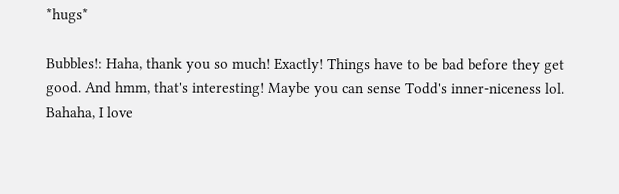*hugs*

Bubbles!: Haha, thank you so much! Exactly! Things have to be bad before they get good. And hmm, that's interesting! Maybe you can sense Todd's inner-niceness lol. Bahaha, I love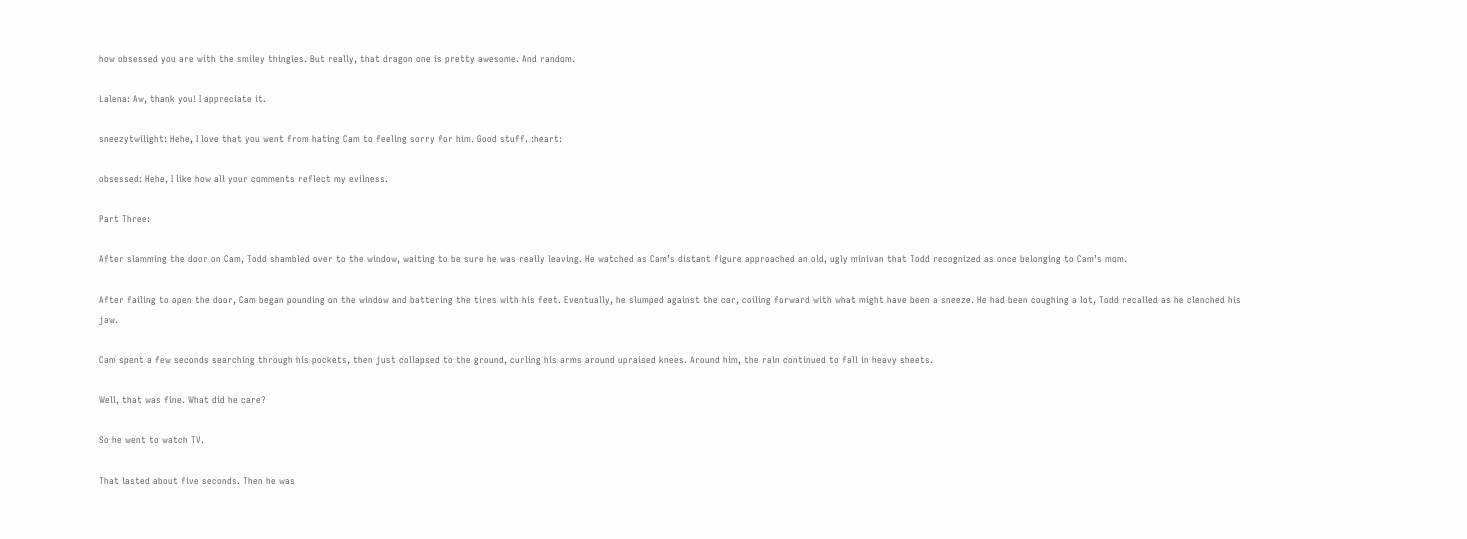how obsessed you are with the smiley thingies. But really, that dragon one is pretty awesome. And random.

Lalena: Aw, thank you! I appreciate it.

sneezytwilight: Hehe, I love that you went from hating Cam to feeling sorry for him. Good stuff. :heart:

obsessed: Hehe, I like how all your comments reflect my evilness.

Part Three:

After slamming the door on Cam, Todd shambled over to the window, waiting to be sure he was really leaving. He watched as Cam’s distant figure approached an old, ugly minivan that Todd recognized as once belonging to Cam’s mom.

After failing to open the door, Cam began pounding on the window and battering the tires with his feet. Eventually, he slumped against the car, coiling forward with what might have been a sneeze. He had been coughing a lot, Todd recalled as he clenched his jaw.

Cam spent a few seconds searching through his pockets, then just collapsed to the ground, curling his arms around upraised knees. Around him, the rain continued to fall in heavy sheets.

Well, that was fine. What did he care?

So he went to watch TV.

That lasted about five seconds. Then he was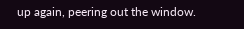up again, peering out the window.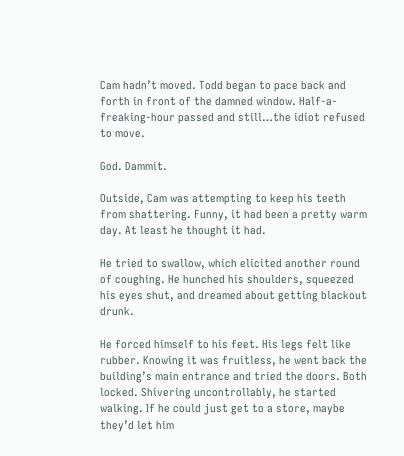Cam hadn’t moved. Todd began to pace back and forth in front of the damned window. Half-a-freaking-hour passed and still…the idiot refused to move.

God. Dammit.

Outside, Cam was attempting to keep his teeth from shattering. Funny, it had been a pretty warm day. At least he thought it had.

He tried to swallow, which elicited another round of coughing. He hunched his shoulders, squeezed his eyes shut, and dreamed about getting blackout drunk.

He forced himself to his feet. His legs felt like rubber. Knowing it was fruitless, he went back the building’s main entrance and tried the doors. Both locked. Shivering uncontrollably, he started walking. If he could just get to a store, maybe they’d let him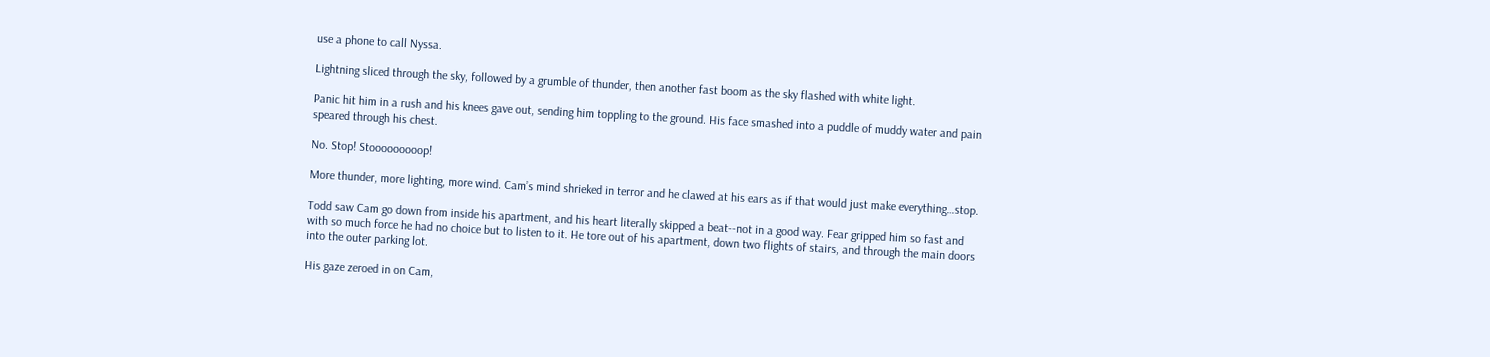use a phone to call Nyssa.

Lightning sliced through the sky, followed by a grumble of thunder, then another fast boom as the sky flashed with white light.

Panic hit him in a rush and his knees gave out, sending him toppling to the ground. His face smashed into a puddle of muddy water and pain speared through his chest.

No. Stop! Stooooooooop!

More thunder, more lighting, more wind. Cam’s mind shrieked in terror and he clawed at his ears as if that would just make everything…stop.

Todd saw Cam go down from inside his apartment, and his heart literally skipped a beat--not in a good way. Fear gripped him so fast and with so much force he had no choice but to listen to it. He tore out of his apartment, down two flights of stairs, and through the main doors into the outer parking lot.

His gaze zeroed in on Cam,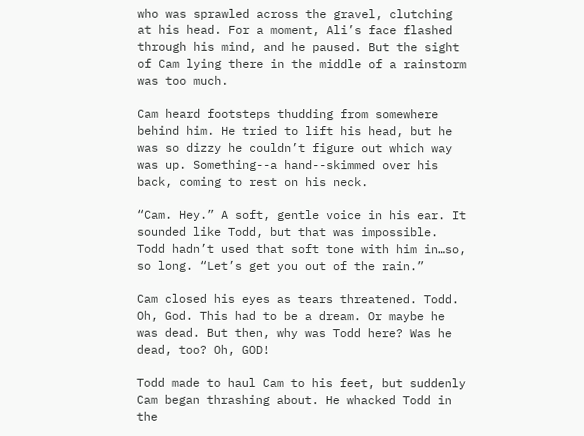who was sprawled across the gravel, clutching at his head. For a moment, Ali’s face flashed through his mind, and he paused. But the sight of Cam lying there in the middle of a rainstorm was too much.

Cam heard footsteps thudding from somewhere behind him. He tried to lift his head, but he was so dizzy he couldn’t figure out which way was up. Something--a hand--skimmed over his back, coming to rest on his neck.

“Cam. Hey.” A soft, gentle voice in his ear. It sounded like Todd, but that was impossible. Todd hadn’t used that soft tone with him in…so, so long. “Let’s get you out of the rain.”

Cam closed his eyes as tears threatened. Todd. Oh, God. This had to be a dream. Or maybe he was dead. But then, why was Todd here? Was he dead, too? Oh, GOD!

Todd made to haul Cam to his feet, but suddenly Cam began thrashing about. He whacked Todd in the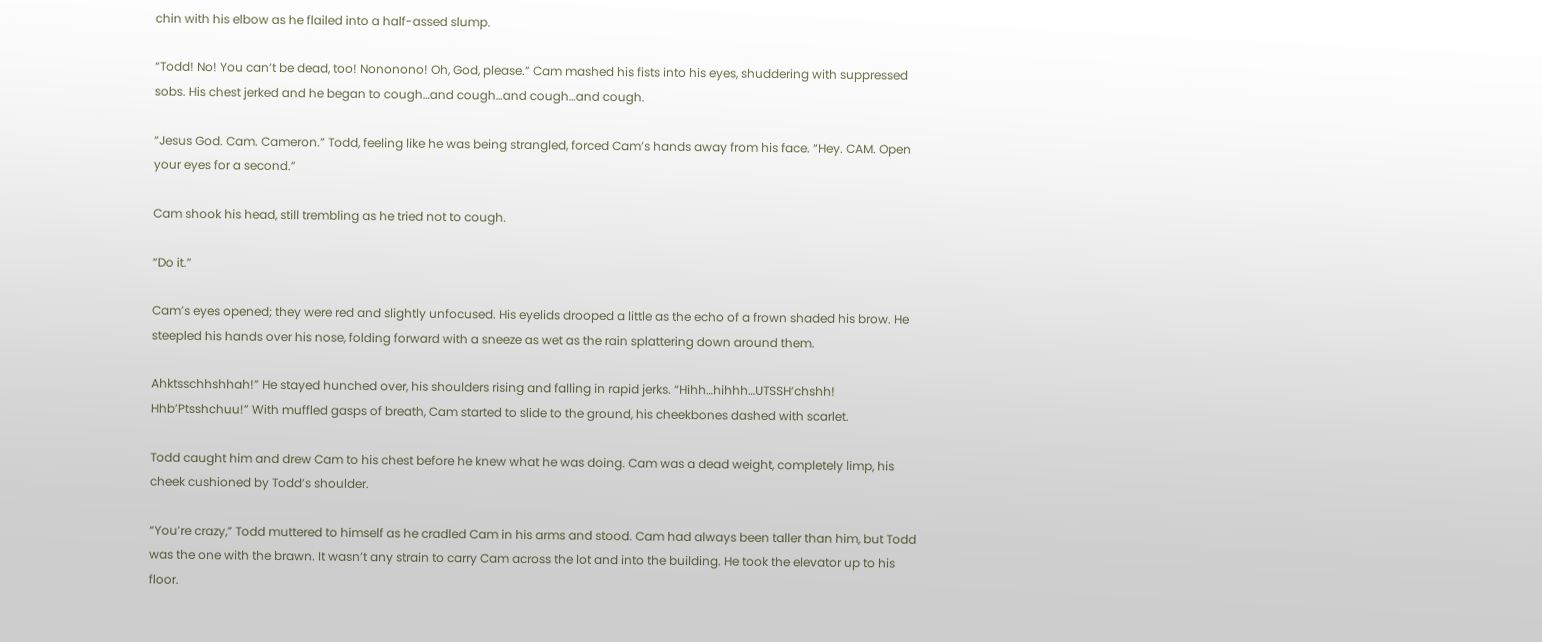chin with his elbow as he flailed into a half-assed slump.

“Todd! No! You can’t be dead, too! Nononono! Oh, God, please.” Cam mashed his fists into his eyes, shuddering with suppressed sobs. His chest jerked and he began to cough…and cough…and cough…and cough.

“Jesus God. Cam. Cameron.” Todd, feeling like he was being strangled, forced Cam’s hands away from his face. “Hey. CAM. Open your eyes for a second.”

Cam shook his head, still trembling as he tried not to cough.

“Do it.”

Cam’s eyes opened; they were red and slightly unfocused. His eyelids drooped a little as the echo of a frown shaded his brow. He steepled his hands over his nose, folding forward with a sneeze as wet as the rain splattering down around them.

Ahktsschhshhah!” He stayed hunched over, his shoulders rising and falling in rapid jerks. “Hihh…hihhh…UTSSH’chshh! Hhb’Ptsshchuu!” With muffled gasps of breath, Cam started to slide to the ground, his cheekbones dashed with scarlet.

Todd caught him and drew Cam to his chest before he knew what he was doing. Cam was a dead weight, completely limp, his cheek cushioned by Todd’s shoulder.

“You’re crazy,” Todd muttered to himself as he cradled Cam in his arms and stood. Cam had always been taller than him, but Todd was the one with the brawn. It wasn’t any strain to carry Cam across the lot and into the building. He took the elevator up to his floor.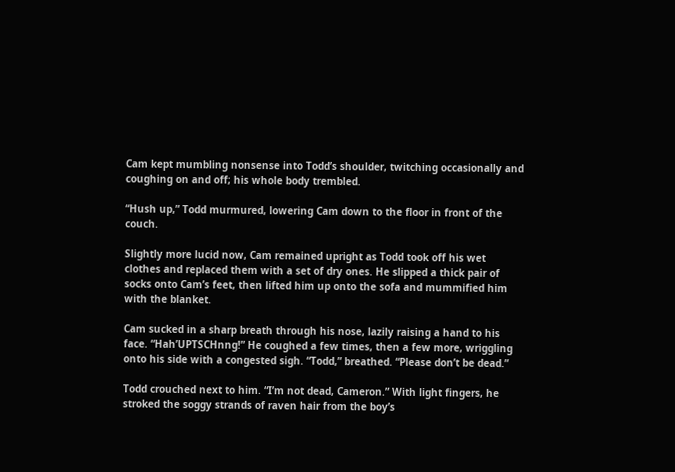Cam kept mumbling nonsense into Todd’s shoulder, twitching occasionally and coughing on and off; his whole body trembled.

“Hush up,” Todd murmured, lowering Cam down to the floor in front of the couch.

Slightly more lucid now, Cam remained upright as Todd took off his wet clothes and replaced them with a set of dry ones. He slipped a thick pair of socks onto Cam’s feet, then lifted him up onto the sofa and mummified him with the blanket.

Cam sucked in a sharp breath through his nose, lazily raising a hand to his face. “Hah’UPTSCHnng!” He coughed a few times, then a few more, wriggling onto his side with a congested sigh. “Todd,” breathed. “Please don’t be dead.”

Todd crouched next to him. “I’m not dead, Cameron.” With light fingers, he stroked the soggy strands of raven hair from the boy’s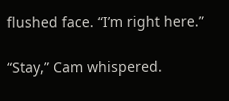flushed face. “I’m right here.”

“Stay,” Cam whispered.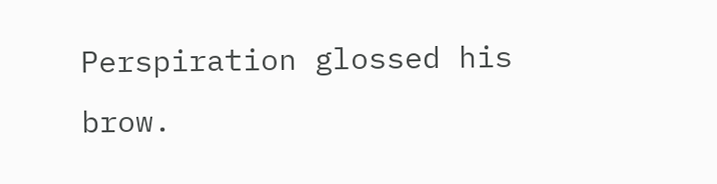Perspiration glossed his brow.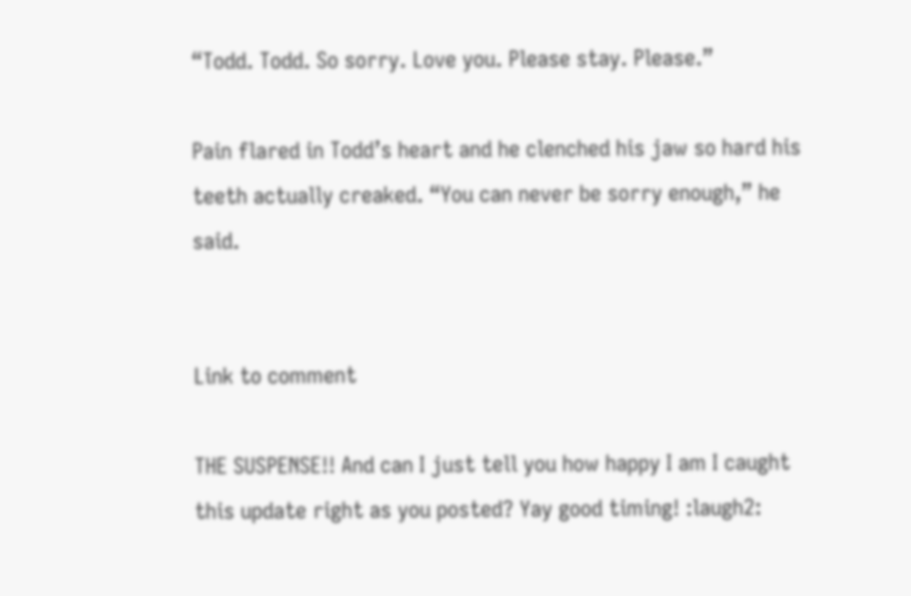“Todd. Todd. So sorry. Love you. Please stay. Please.”

Pain flared in Todd’s heart and he clenched his jaw so hard his teeth actually creaked. “You can never be sorry enough,” he said.


Link to comment

THE SUSPENSE!! And can I just tell you how happy I am I caught this update right as you posted? Yay good timing! :laugh2: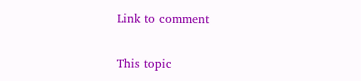Link to comment


This topic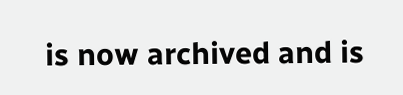is now archived and is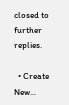closed to further replies.

  • Create New...